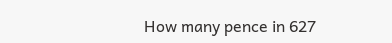How many pence in 627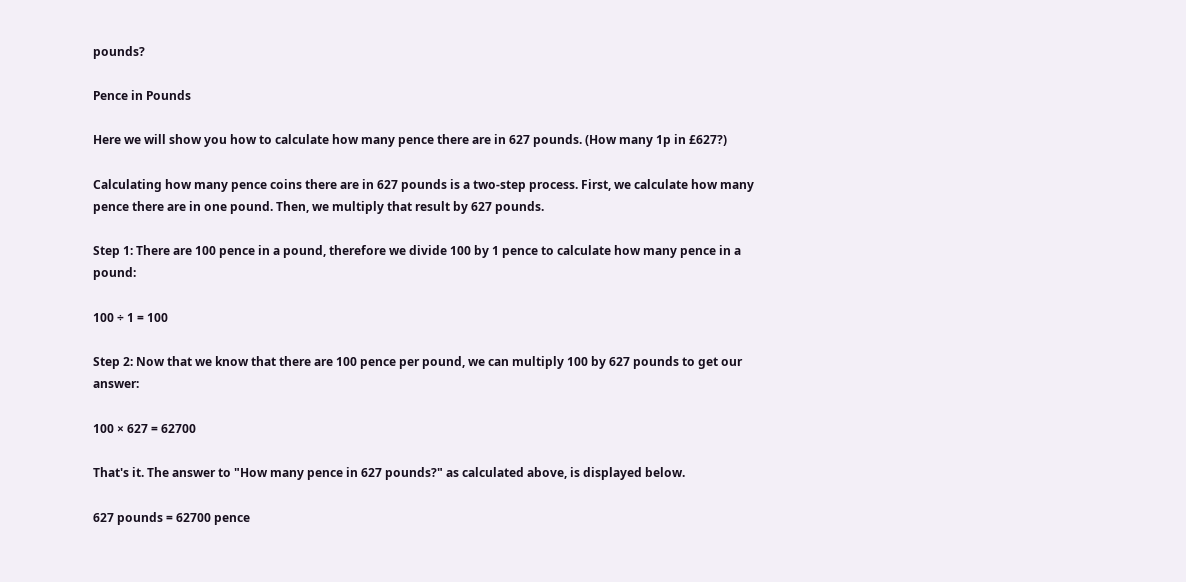pounds?

Pence in Pounds

Here we will show you how to calculate how many pence there are in 627 pounds. (How many 1p in £627?)

Calculating how many pence coins there are in 627 pounds is a two-step process. First, we calculate how many pence there are in one pound. Then, we multiply that result by 627 pounds.

Step 1: There are 100 pence in a pound, therefore we divide 100 by 1 pence to calculate how many pence in a pound:

100 ÷ 1 = 100

Step 2: Now that we know that there are 100 pence per pound, we can multiply 100 by 627 pounds to get our answer:

100 × 627 = 62700

That's it. The answer to "How many pence in 627 pounds?" as calculated above, is displayed below.

627 pounds = 62700 pence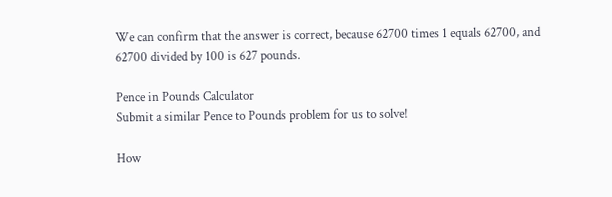We can confirm that the answer is correct, because 62700 times 1 equals 62700, and 62700 divided by 100 is 627 pounds.

Pence in Pounds Calculator
Submit a similar Pence to Pounds problem for us to solve!

How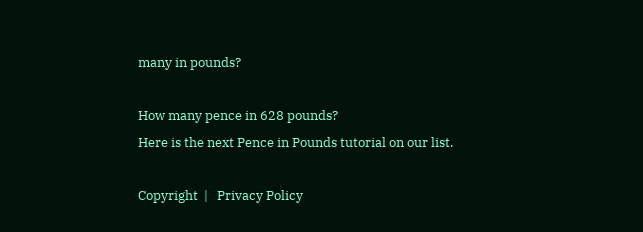many in pounds?

How many pence in 628 pounds?
Here is the next Pence in Pounds tutorial on our list.

Copyright  |   Privacy Policy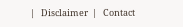|   Disclaimer  |   Contact